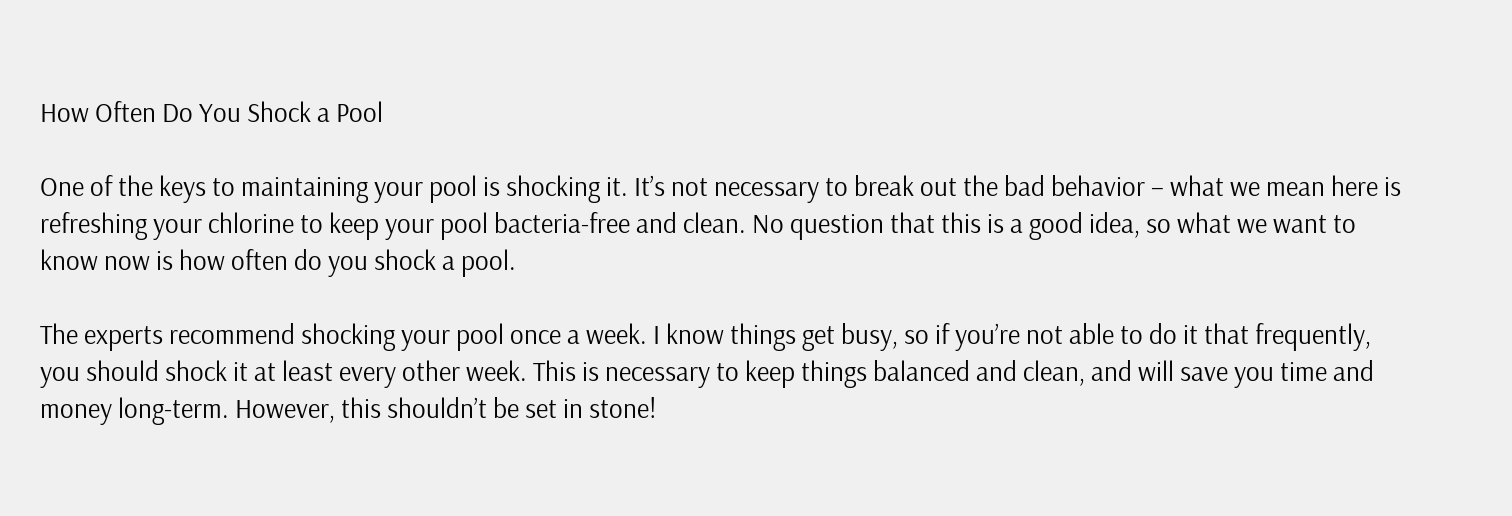How Often Do You Shock a Pool

One of the keys to maintaining your pool is shocking it. It’s not necessary to break out the bad behavior – what we mean here is refreshing your chlorine to keep your pool bacteria-free and clean. No question that this is a good idea, so what we want to know now is how often do you shock a pool.

The experts recommend shocking your pool once a week. I know things get busy, so if you’re not able to do it that frequently, you should shock it at least every other week. This is necessary to keep things balanced and clean, and will save you time and money long-term. However, this shouldn’t be set in stone!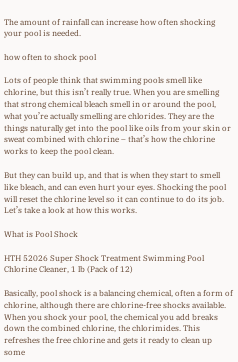The amount of rainfall can increase how often shocking your pool is needed.

how often to shock pool

Lots of people think that swimming pools smell like chlorine, but this isn’t really true. When you are smelling that strong chemical bleach smell in or around the pool, what you’re actually smelling are chlorides. They are the things naturally get into the pool like oils from your skin or sweat combined with chlorine – that’s how the chlorine works to keep the pool clean.

But they can build up, and that is when they start to smell like bleach, and can even hurt your eyes. Shocking the pool will reset the chlorine level so it can continue to do its job. Let’s take a look at how this works.

What is Pool Shock

HTH 52026 Super Shock Treatment Swimming Pool Chlorine Cleaner, 1 lb (Pack of 12)

Basically, pool shock is a balancing chemical, often a form of chlorine, although there are chlorine-free shocks available. When you shock your pool, the chemical you add breaks down the combined chlorine, the chlorimides. This refreshes the free chlorine and gets it ready to clean up some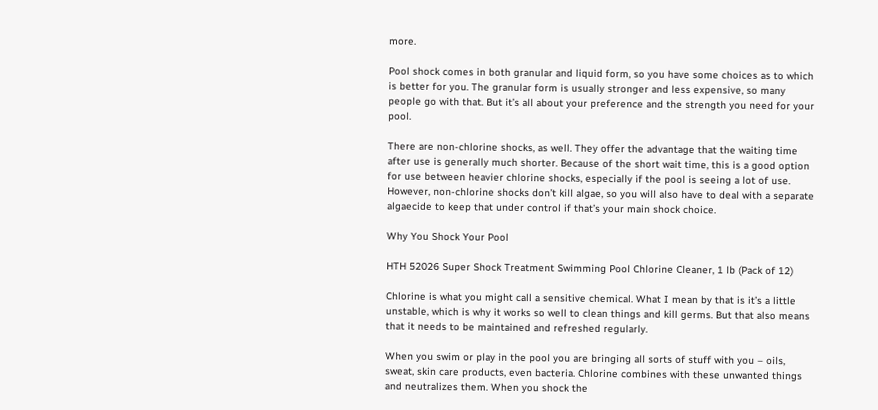more.

Pool shock comes in both granular and liquid form, so you have some choices as to which is better for you. The granular form is usually stronger and less expensive, so many people go with that. But it’s all about your preference and the strength you need for your pool.

There are non-chlorine shocks, as well. They offer the advantage that the waiting time after use is generally much shorter. Because of the short wait time, this is a good option for use between heavier chlorine shocks, especially if the pool is seeing a lot of use. However, non-chlorine shocks don’t kill algae, so you will also have to deal with a separate algaecide to keep that under control if that’s your main shock choice.

Why You Shock Your Pool

HTH 52026 Super Shock Treatment Swimming Pool Chlorine Cleaner, 1 lb (Pack of 12)

Chlorine is what you might call a sensitive chemical. What I mean by that is it’s a little unstable, which is why it works so well to clean things and kill germs. But that also means that it needs to be maintained and refreshed regularly.

When you swim or play in the pool you are bringing all sorts of stuff with you – oils, sweat, skin care products, even bacteria. Chlorine combines with these unwanted things and neutralizes them. When you shock the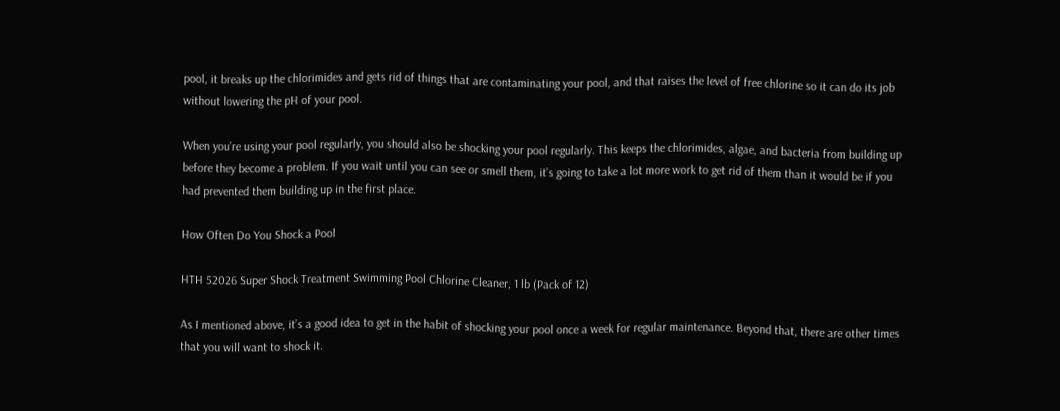pool, it breaks up the chlorimides and gets rid of things that are contaminating your pool, and that raises the level of free chlorine so it can do its job without lowering the pH of your pool.

When you’re using your pool regularly, you should also be shocking your pool regularly. This keeps the chlorimides, algae, and bacteria from building up before they become a problem. If you wait until you can see or smell them, it’s going to take a lot more work to get rid of them than it would be if you had prevented them building up in the first place.

How Often Do You Shock a Pool

HTH 52026 Super Shock Treatment Swimming Pool Chlorine Cleaner, 1 lb (Pack of 12)

As I mentioned above, it’s a good idea to get in the habit of shocking your pool once a week for regular maintenance. Beyond that, there are other times that you will want to shock it.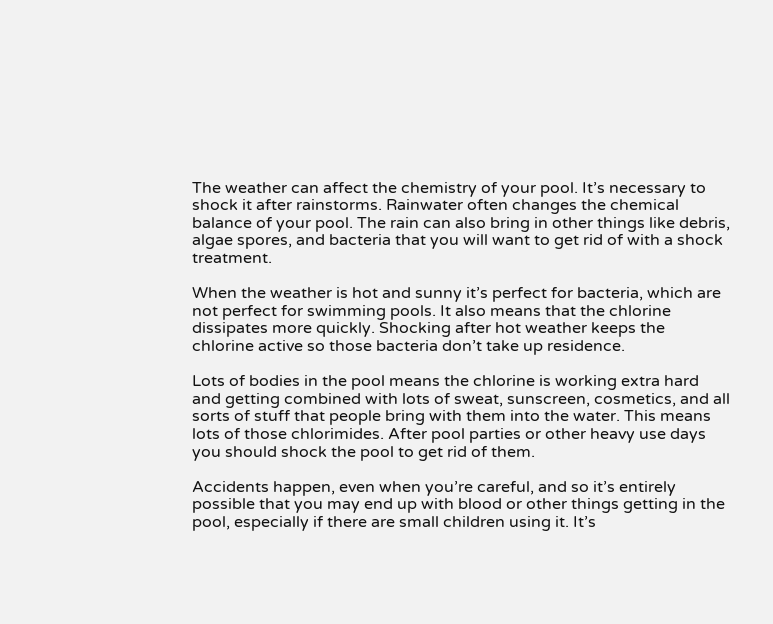The weather can affect the chemistry of your pool. It’s necessary to shock it after rainstorms. Rainwater often changes the chemical balance of your pool. The rain can also bring in other things like debris, algae spores, and bacteria that you will want to get rid of with a shock treatment.

When the weather is hot and sunny it’s perfect for bacteria, which are not perfect for swimming pools. It also means that the chlorine dissipates more quickly. Shocking after hot weather keeps the chlorine active so those bacteria don’t take up residence.

Lots of bodies in the pool means the chlorine is working extra hard and getting combined with lots of sweat, sunscreen, cosmetics, and all sorts of stuff that people bring with them into the water. This means lots of those chlorimides. After pool parties or other heavy use days you should shock the pool to get rid of them.

Accidents happen, even when you’re careful, and so it’s entirely possible that you may end up with blood or other things getting in the pool, especially if there are small children using it. It’s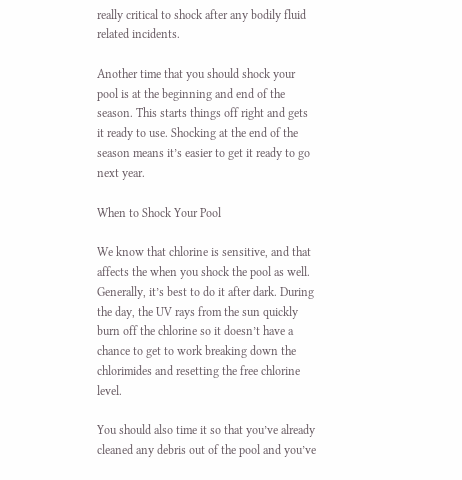really critical to shock after any bodily fluid related incidents.

Another time that you should shock your pool is at the beginning and end of the season. This starts things off right and gets it ready to use. Shocking at the end of the season means it’s easier to get it ready to go next year.

When to Shock Your Pool

We know that chlorine is sensitive, and that affects the when you shock the pool as well. Generally, it’s best to do it after dark. During the day, the UV rays from the sun quickly burn off the chlorine so it doesn’t have a chance to get to work breaking down the chlorimides and resetting the free chlorine level.

You should also time it so that you’ve already cleaned any debris out of the pool and you’ve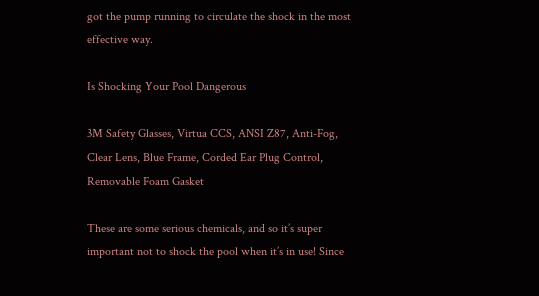got the pump running to circulate the shock in the most effective way.

Is Shocking Your Pool Dangerous

3M Safety Glasses, Virtua CCS, ANSI Z87, Anti-Fog, Clear Lens, Blue Frame, Corded Ear Plug Control, Removable Foam Gasket

These are some serious chemicals, and so it’s super important not to shock the pool when it’s in use! Since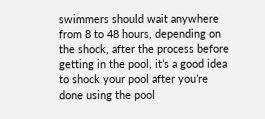swimmers should wait anywhere from 8 to 48 hours, depending on the shock, after the process before getting in the pool, it’s a good idea to shock your pool after you’re done using the pool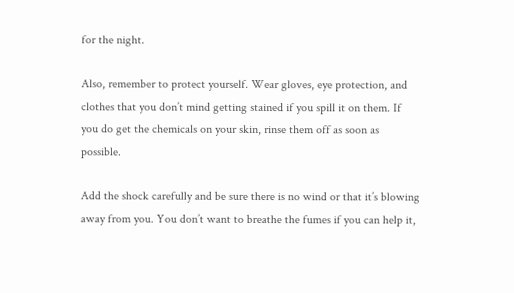for the night.

Also, remember to protect yourself. Wear gloves, eye protection, and clothes that you don’t mind getting stained if you spill it on them. If you do get the chemicals on your skin, rinse them off as soon as possible.

Add the shock carefully and be sure there is no wind or that it’s blowing away from you. You don’t want to breathe the fumes if you can help it,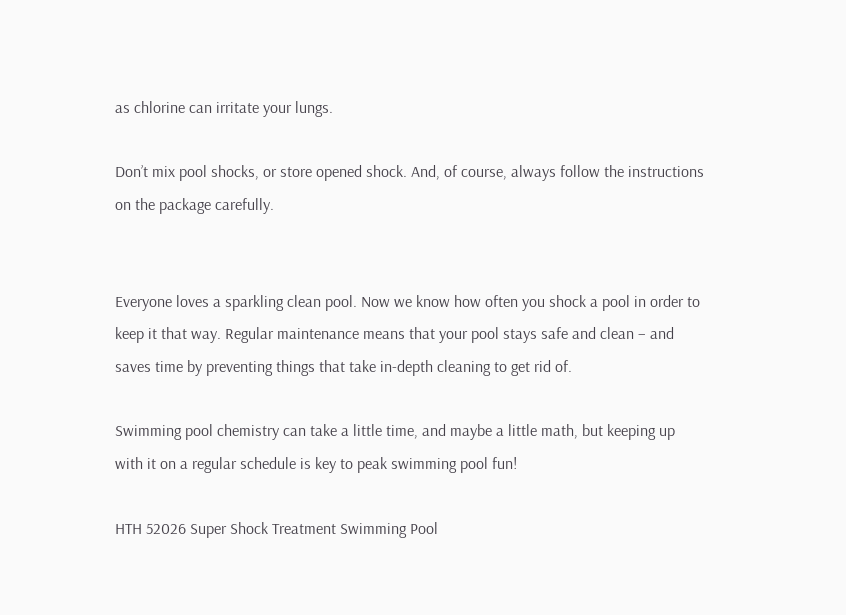as chlorine can irritate your lungs.

Don’t mix pool shocks, or store opened shock. And, of course, always follow the instructions on the package carefully.


Everyone loves a sparkling clean pool. Now we know how often you shock a pool in order to keep it that way. Regular maintenance means that your pool stays safe and clean – and saves time by preventing things that take in-depth cleaning to get rid of.

Swimming pool chemistry can take a little time, and maybe a little math, but keeping up with it on a regular schedule is key to peak swimming pool fun!

HTH 52026 Super Shock Treatment Swimming Pool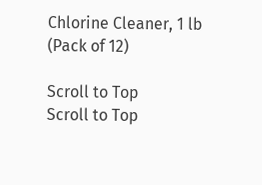Chlorine Cleaner, 1 lb (Pack of 12)

Scroll to Top
Scroll to Top